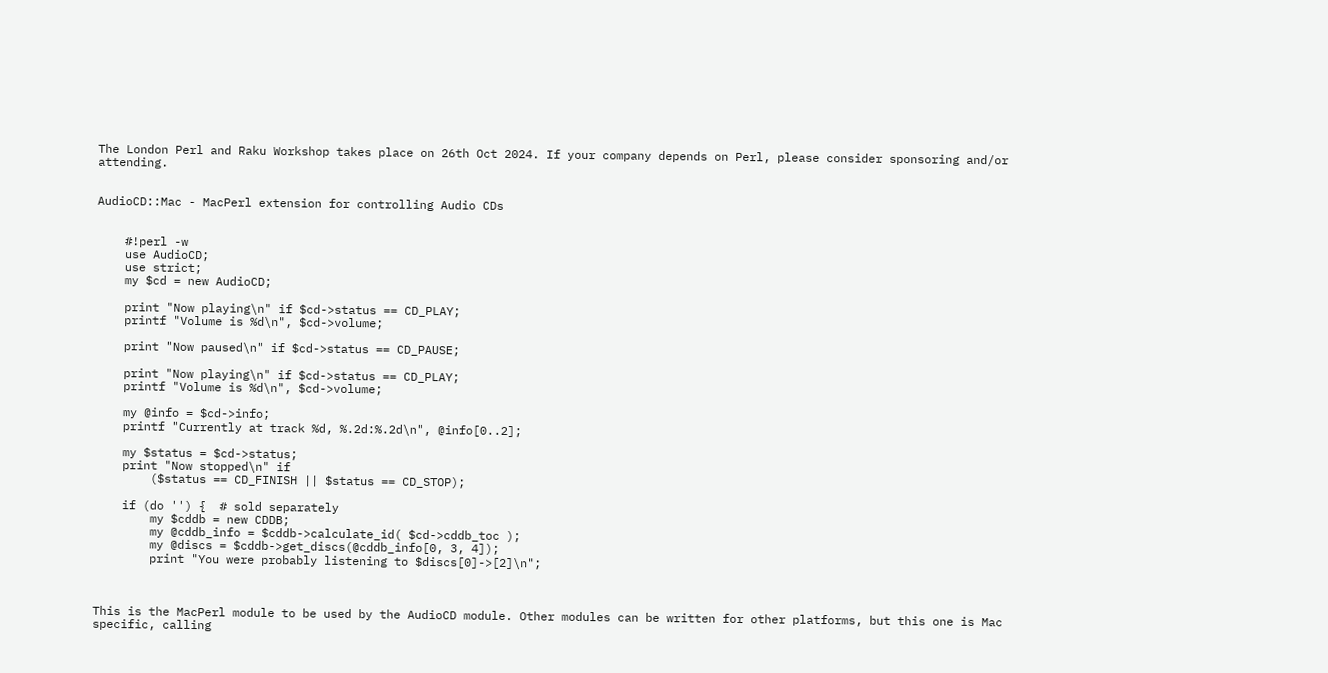The London Perl and Raku Workshop takes place on 26th Oct 2024. If your company depends on Perl, please consider sponsoring and/or attending.


AudioCD::Mac - MacPerl extension for controlling Audio CDs


    #!perl -w
    use AudioCD;
    use strict;
    my $cd = new AudioCD;

    print "Now playing\n" if $cd->status == CD_PLAY;
    printf "Volume is %d\n", $cd->volume;

    print "Now paused\n" if $cd->status == CD_PAUSE;

    print "Now playing\n" if $cd->status == CD_PLAY;
    printf "Volume is %d\n", $cd->volume;

    my @info = $cd->info;
    printf "Currently at track %d, %.2d:%.2d\n", @info[0..2];

    my $status = $cd->status;
    print "Now stopped\n" if
        ($status == CD_FINISH || $status == CD_STOP);

    if (do '') {  # sold separately
        my $cddb = new CDDB;
        my @cddb_info = $cddb->calculate_id( $cd->cddb_toc );
        my @discs = $cddb->get_discs(@cddb_info[0, 3, 4]);
        print "You were probably listening to $discs[0]->[2]\n";



This is the MacPerl module to be used by the AudioCD module. Other modules can be written for other platforms, but this one is Mac specific, calling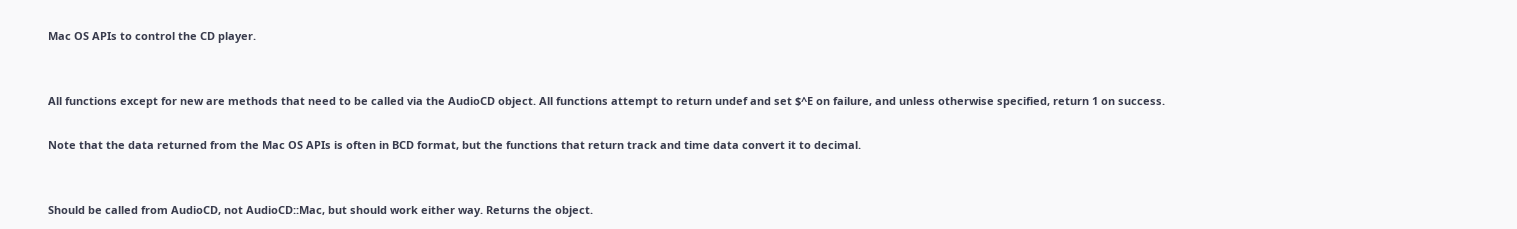Mac OS APIs to control the CD player.


All functions except for new are methods that need to be called via the AudioCD object. All functions attempt to return undef and set $^E on failure, and unless otherwise specified, return 1 on success.

Note that the data returned from the Mac OS APIs is often in BCD format, but the functions that return track and time data convert it to decimal.


Should be called from AudioCD, not AudioCD::Mac, but should work either way. Returns the object.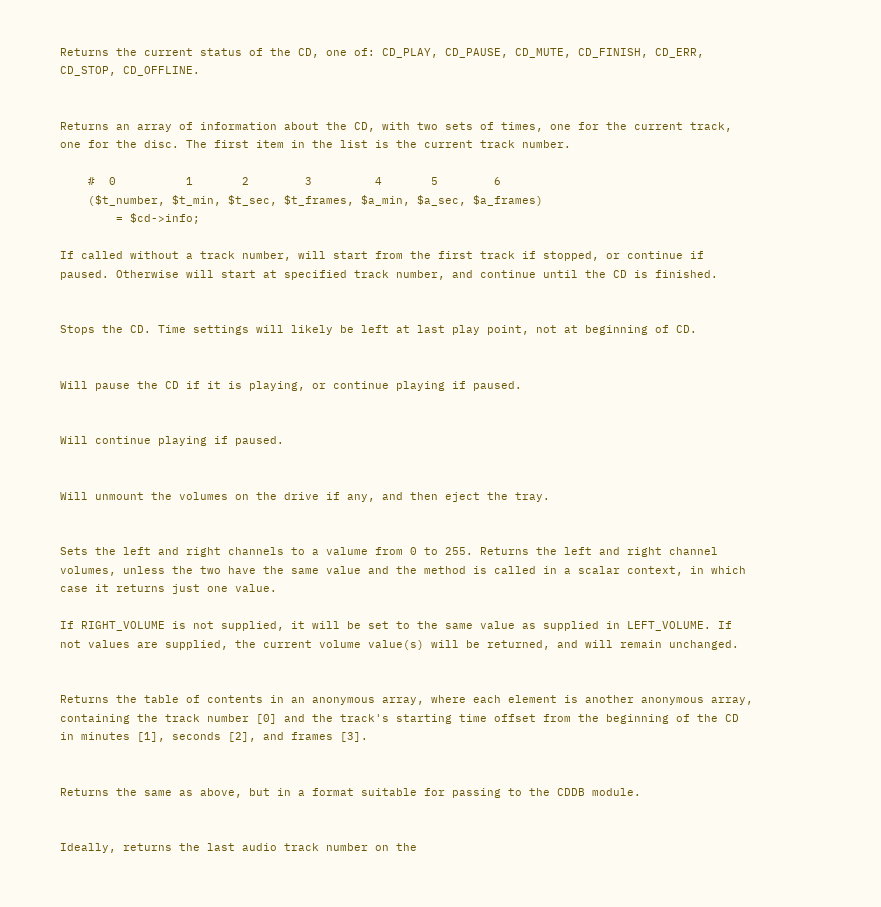Returns the current status of the CD, one of: CD_PLAY, CD_PAUSE, CD_MUTE, CD_FINISH, CD_ERR, CD_STOP, CD_OFFLINE.


Returns an array of information about the CD, with two sets of times, one for the current track, one for the disc. The first item in the list is the current track number.

    #  0          1       2        3         4       5        6
    ($t_number, $t_min, $t_sec, $t_frames, $a_min, $a_sec, $a_frames)
        = $cd->info;

If called without a track number, will start from the first track if stopped, or continue if paused. Otherwise will start at specified track number, and continue until the CD is finished.


Stops the CD. Time settings will likely be left at last play point, not at beginning of CD.


Will pause the CD if it is playing, or continue playing if paused.


Will continue playing if paused.


Will unmount the volumes on the drive if any, and then eject the tray.


Sets the left and right channels to a valume from 0 to 255. Returns the left and right channel volumes, unless the two have the same value and the method is called in a scalar context, in which case it returns just one value.

If RIGHT_VOLUME is not supplied, it will be set to the same value as supplied in LEFT_VOLUME. If not values are supplied, the current volume value(s) will be returned, and will remain unchanged.


Returns the table of contents in an anonymous array, where each element is another anonymous array, containing the track number [0] and the track's starting time offset from the beginning of the CD in minutes [1], seconds [2], and frames [3].


Returns the same as above, but in a format suitable for passing to the CDDB module.


Ideally, returns the last audio track number on the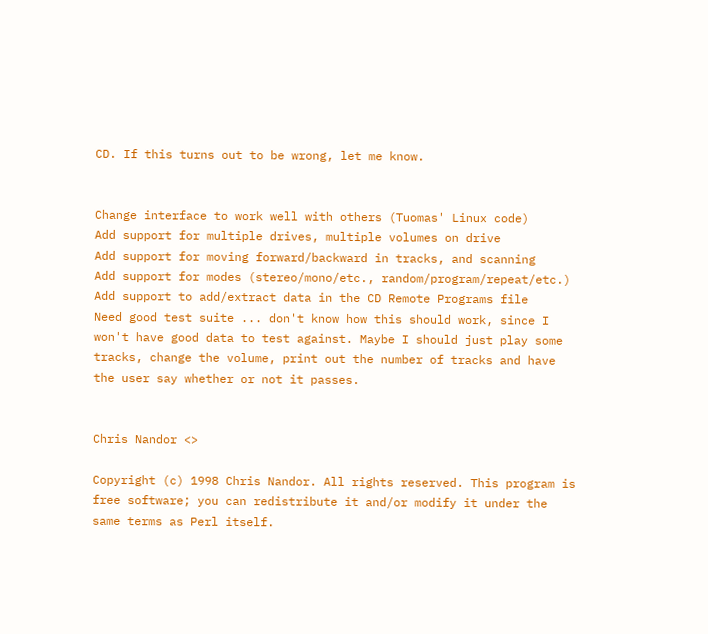CD. If this turns out to be wrong, let me know.


Change interface to work well with others (Tuomas' Linux code)
Add support for multiple drives, multiple volumes on drive
Add support for moving forward/backward in tracks, and scanning
Add support for modes (stereo/mono/etc., random/program/repeat/etc.)
Add support to add/extract data in the CD Remote Programs file
Need good test suite ... don't know how this should work, since I won't have good data to test against. Maybe I should just play some tracks, change the volume, print out the number of tracks and have the user say whether or not it passes.


Chris Nandor <>

Copyright (c) 1998 Chris Nandor. All rights reserved. This program is free software; you can redistribute it and/or modify it under the same terms as Perl itself.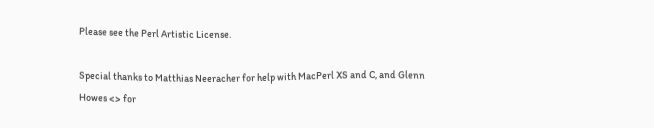Please see the Perl Artistic License.

Special thanks to Matthias Neeracher for help with MacPerl XS and C, and Glenn Howes <> for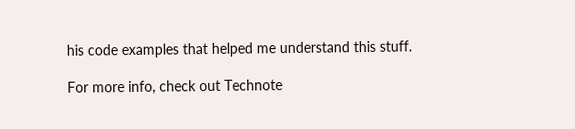his code examples that helped me understand this stuff.

For more info, check out Technote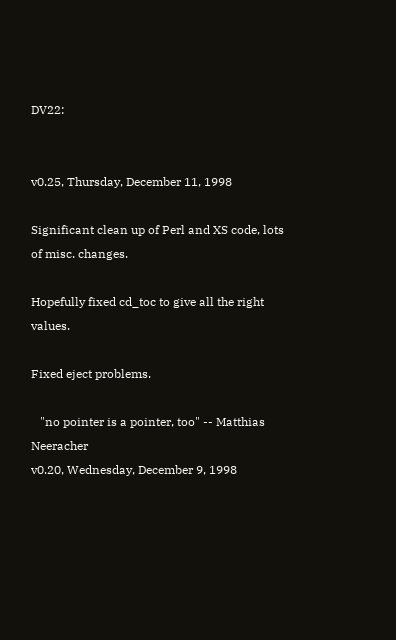DV22:


v0.25, Thursday, December 11, 1998

Significant clean up of Perl and XS code, lots of misc. changes.

Hopefully fixed cd_toc to give all the right values.

Fixed eject problems.

   "no pointer is a pointer, too" -- Matthias Neeracher
v0.20, Wednesday, December 9, 1998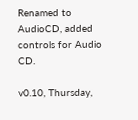Renamed to AudioCD, added controls for Audio CD.

v0.10, Thursday,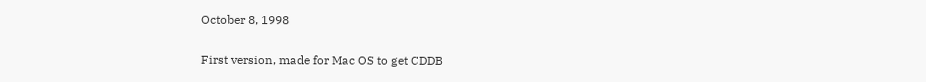October 8, 1998

First version, made for Mac OS to get CDDB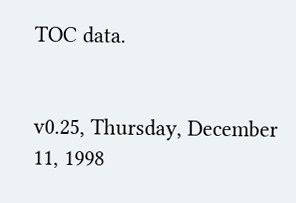TOC data.


v0.25, Thursday, December 11, 1998